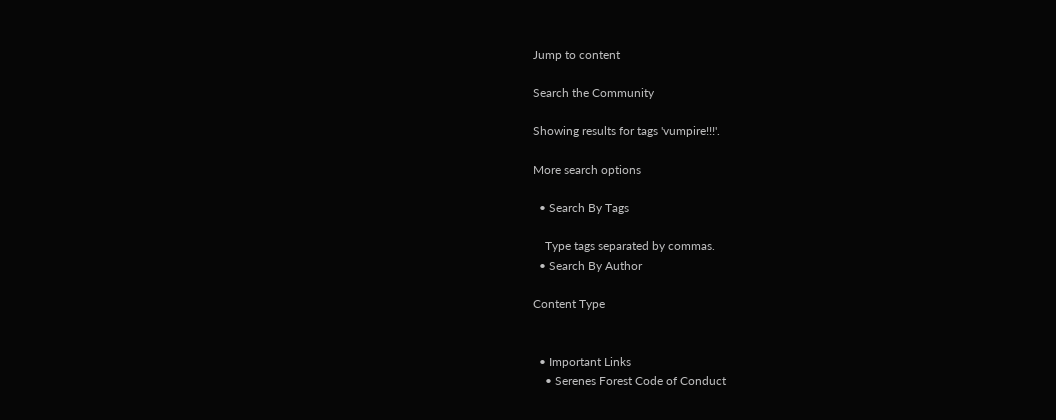Jump to content

Search the Community

Showing results for tags 'vumpire!!!'.

More search options

  • Search By Tags

    Type tags separated by commas.
  • Search By Author

Content Type


  • Important Links
    • Serenes Forest Code of Conduct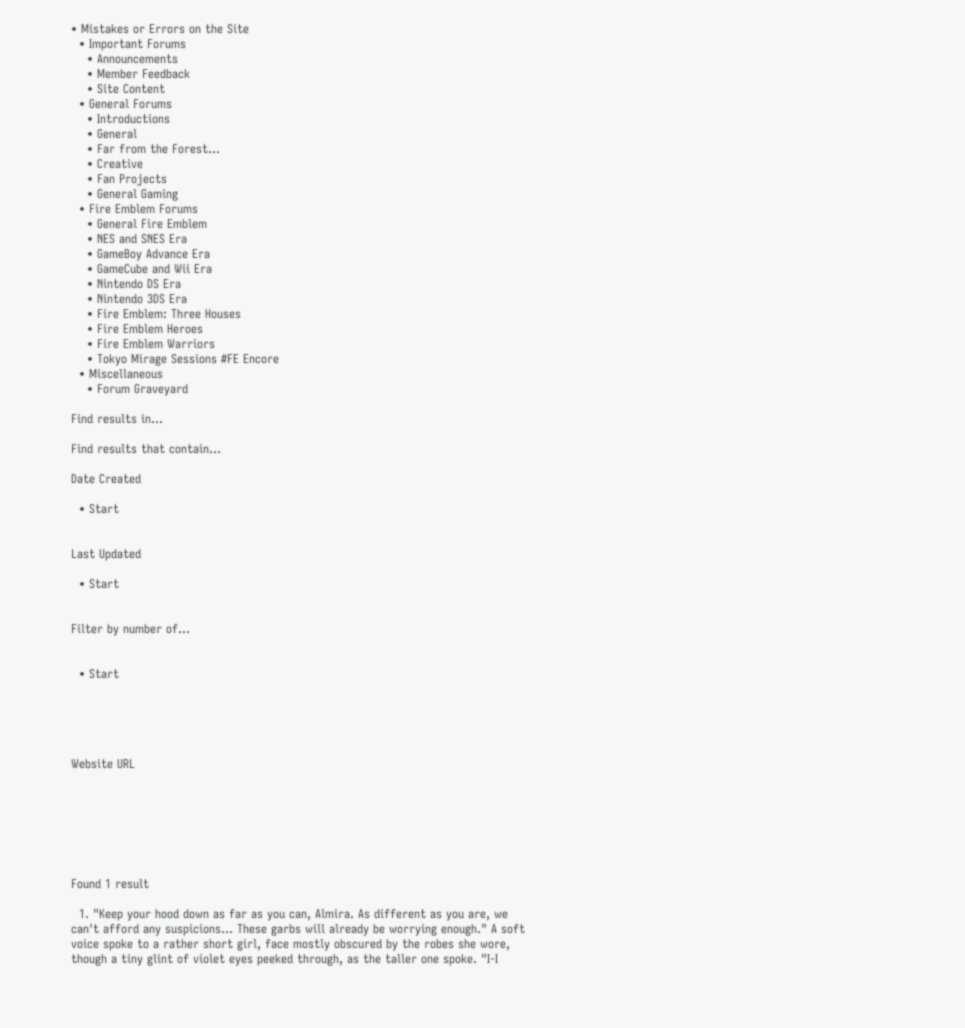• Mistakes or Errors on the Site
  • Important Forums
    • Announcements
    • Member Feedback
    • Site Content
  • General Forums
    • Introductions
    • General
    • Far from the Forest...
    • Creative
    • Fan Projects
    • General Gaming
  • Fire Emblem Forums
    • General Fire Emblem
    • NES and SNES Era
    • GameBoy Advance Era
    • GameCube and Wii Era
    • Nintendo DS Era
    • Nintendo 3DS Era
    • Fire Emblem: Three Houses
    • Fire Emblem Heroes
    • Fire Emblem Warriors
    • Tokyo Mirage Sessions #FE Encore
  • Miscellaneous
    • Forum Graveyard

Find results in...

Find results that contain...

Date Created

  • Start


Last Updated

  • Start


Filter by number of...


  • Start





Website URL







Found 1 result

  1. "Keep your hood down as far as you can, Almira. As different as you are, we can't afford any suspicions... These garbs will already be worrying enough." A soft voice spoke to a rather short girl, face mostly obscured by the robes she wore, though a tiny glint of violet eyes peeked through, as the taller one spoke. "I-I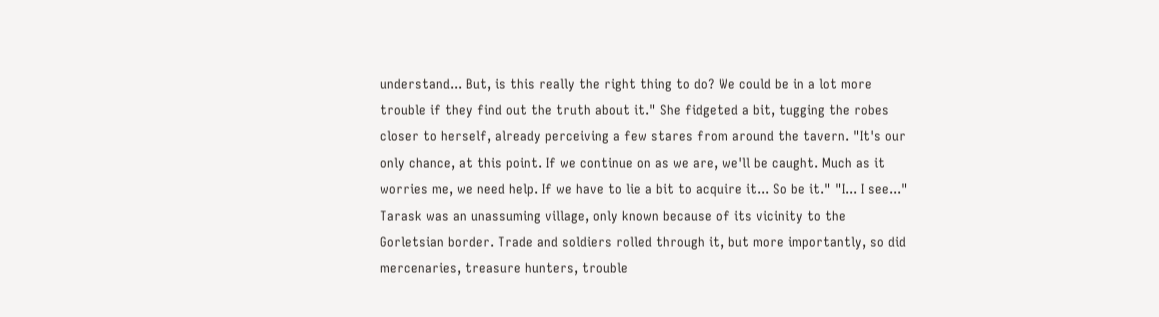understand... But, is this really the right thing to do? We could be in a lot more trouble if they find out the truth about it." She fidgeted a bit, tugging the robes closer to herself, already perceiving a few stares from around the tavern. "It's our only chance, at this point. If we continue on as we are, we'll be caught. Much as it worries me, we need help. If we have to lie a bit to acquire it... So be it." "I... I see..." Tarask was an unassuming village, only known because of its vicinity to the Gorletsian border. Trade and soldiers rolled through it, but more importantly, so did mercenaries, treasure hunters, trouble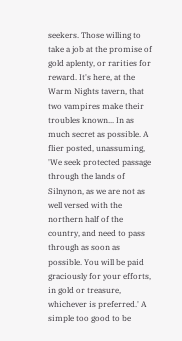seekers. Those willing to take a job at the promise of gold aplenty, or rarities for reward. It's here, at the Warm Nights tavern, that two vampires make their troubles known... In as much secret as possible. A flier posted, unassuming, 'We seek protected passage through the lands of Silnynon, as we are not as well versed with the northern half of the country, and need to pass through as soon as possible. You will be paid graciously for your efforts, in gold or treasure, whichever is preferred.' A simple too good to be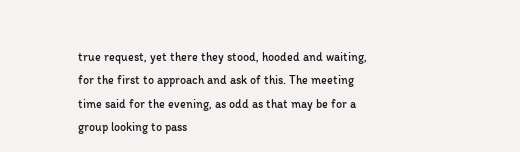true request, yet there they stood, hooded and waiting, for the first to approach and ask of this. The meeting time said for the evening, as odd as that may be for a group looking to pass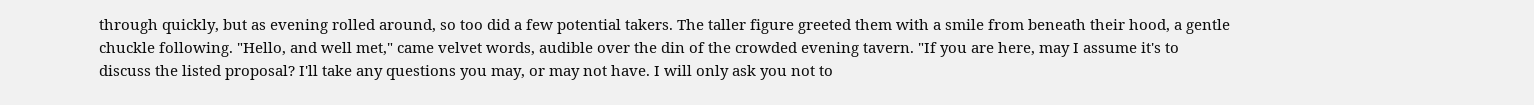through quickly, but as evening rolled around, so too did a few potential takers. The taller figure greeted them with a smile from beneath their hood, a gentle chuckle following. "Hello, and well met," came velvet words, audible over the din of the crowded evening tavern. "If you are here, may I assume it's to discuss the listed proposal? I'll take any questions you may, or may not have. I will only ask you not to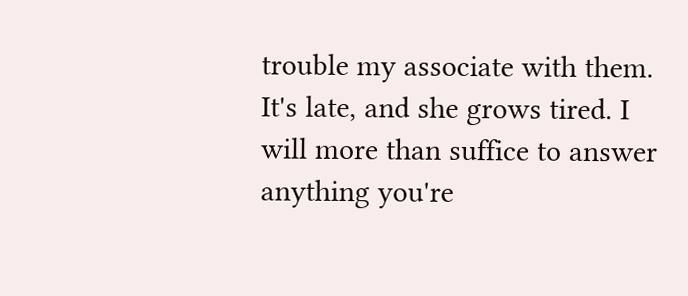trouble my associate with them. It's late, and she grows tired. I will more than suffice to answer anything you're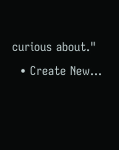curious about."
  • Create New...